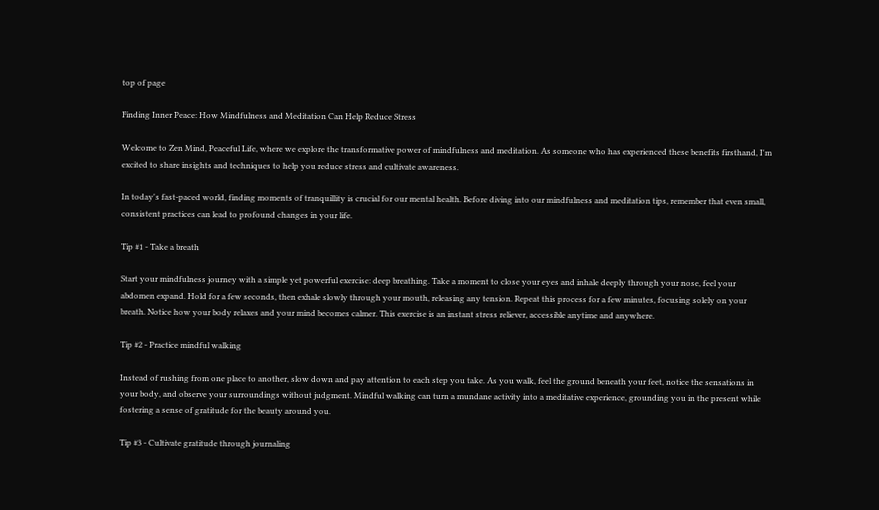top of page

Finding Inner Peace: How Mindfulness and Meditation Can Help Reduce Stress

Welcome to Zen Mind, Peaceful Life, where we explore the transformative power of mindfulness and meditation. As someone who has experienced these benefits firsthand, I'm excited to share insights and techniques to help you reduce stress and cultivate awareness.

In today's fast-paced world, finding moments of tranquillity is crucial for our mental health. Before diving into our mindfulness and meditation tips, remember that even small, consistent practices can lead to profound changes in your life.

Tip #1 - Take a breath

Start your mindfulness journey with a simple yet powerful exercise: deep breathing. Take a moment to close your eyes and inhale deeply through your nose, feel your abdomen expand. Hold for a few seconds, then exhale slowly through your mouth, releasing any tension. Repeat this process for a few minutes, focusing solely on your breath. Notice how your body relaxes and your mind becomes calmer. This exercise is an instant stress reliever, accessible anytime and anywhere.

Tip #2 - Practice mindful walking

Instead of rushing from one place to another, slow down and pay attention to each step you take. As you walk, feel the ground beneath your feet, notice the sensations in your body, and observe your surroundings without judgment. Mindful walking can turn a mundane activity into a meditative experience, grounding you in the present while fostering a sense of gratitude for the beauty around you.

Tip #3 - Cultivate gratitude through journaling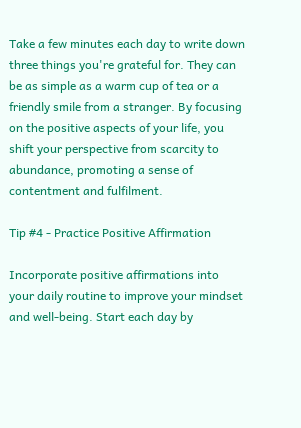Take a few minutes each day to write down three things you're grateful for. They can be as simple as a warm cup of tea or a friendly smile from a stranger. By focusing on the positive aspects of your life, you shift your perspective from scarcity to abundance, promoting a sense of contentment and fulfilment.

Tip #4 - Practice Positive Affirmation

Incorporate positive affirmations into your daily routine to improve your mindset and well-being. Start each day by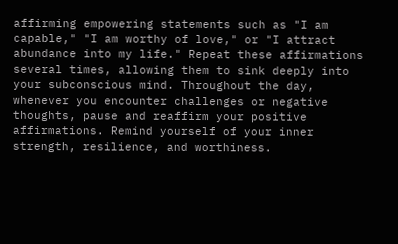affirming empowering statements such as "I am capable," "I am worthy of love," or "I attract abundance into my life." Repeat these affirmations several times, allowing them to sink deeply into your subconscious mind. Throughout the day, whenever you encounter challenges or negative thoughts, pause and reaffirm your positive affirmations. Remind yourself of your inner strength, resilience, and worthiness.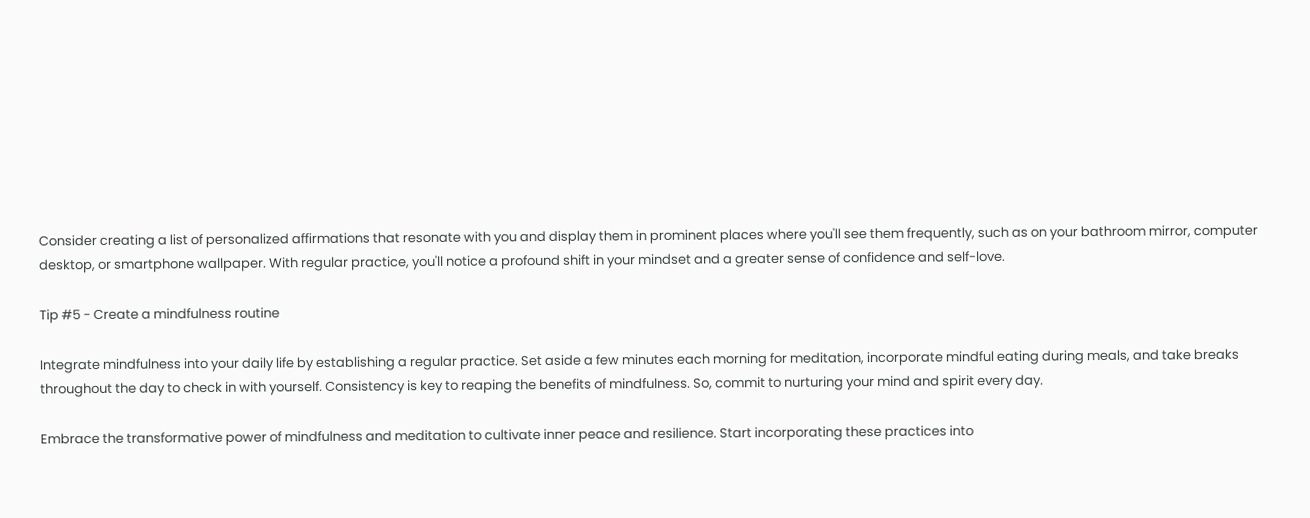Consider creating a list of personalized affirmations that resonate with you and display them in prominent places where you'll see them frequently, such as on your bathroom mirror, computer desktop, or smartphone wallpaper. With regular practice, you'll notice a profound shift in your mindset and a greater sense of confidence and self-love.

Tip #5 - Create a mindfulness routine

Integrate mindfulness into your daily life by establishing a regular practice. Set aside a few minutes each morning for meditation, incorporate mindful eating during meals, and take breaks throughout the day to check in with yourself. Consistency is key to reaping the benefits of mindfulness. So, commit to nurturing your mind and spirit every day.

Embrace the transformative power of mindfulness and meditation to cultivate inner peace and resilience. Start incorporating these practices into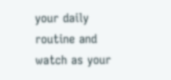your daily routine and watch as your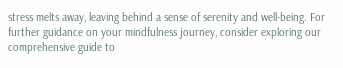stress melts away, leaving behind a sense of serenity and well-being. For further guidance on your mindfulness journey, consider exploring our comprehensive guide to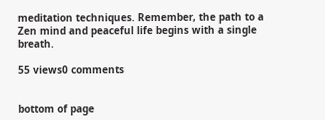meditation techniques. Remember, the path to a Zen mind and peaceful life begins with a single breath.

55 views0 comments


bottom of page